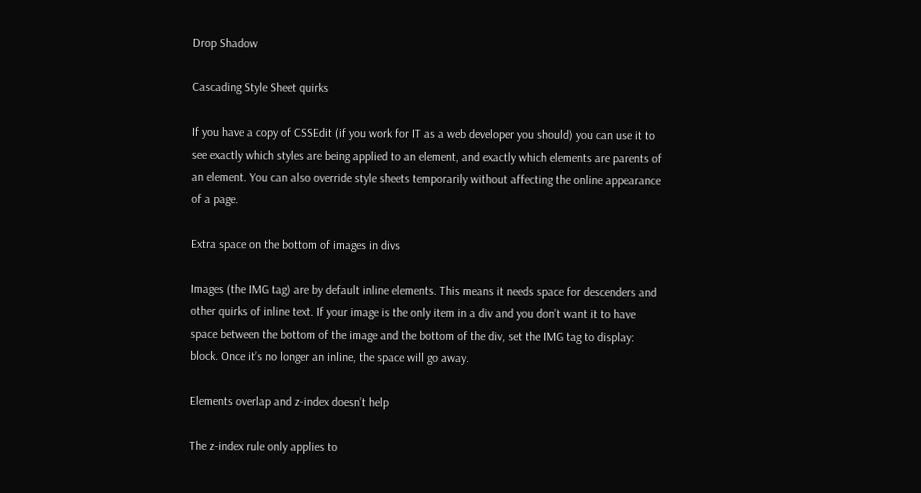Drop Shadow

Cascading Style Sheet quirks

If you have a copy of CSSEdit (if you work for IT as a web developer you should) you can use it to see exactly which styles are being applied to an element, and exactly which elements are parents of an element. You can also override style sheets temporarily without affecting the online appearance of a page.

Extra space on the bottom of images in divs

Images (the IMG tag) are by default inline elements. This means it needs space for descenders and other quirks of inline text. If your image is the only item in a div and you don’t want it to have space between the bottom of the image and the bottom of the div, set the IMG tag to display: block. Once it’s no longer an inline, the space will go away.

Elements overlap and z-index doesn’t help

The z-index rule only applies to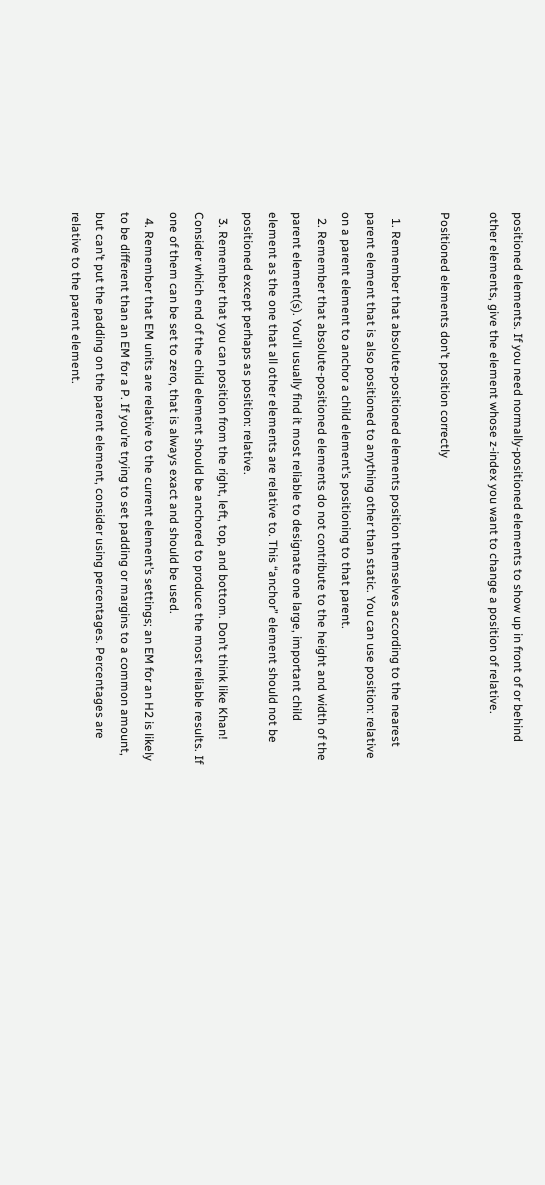positioned elements. If you need normally-positioned elements to show up in front of or behind other elements, give the element whose z-index you want to change a position of relative.

Positioned elements don’t position correctly

  1. Remember that absolute-positioned elements position themselves according to the nearest parent element that is also positioned to anything other than static. You can use position: relative on a parent element to anchor a child element’s positioning to that parent.
  2. Remember that absolute-positioned elements do not contribute to the height and width of the parent element(s). You’ll usually find it most reliable to designate one large, important child element as the one that all other elements are relative to. This “anchor” element should not be positioned except perhaps as position: relative.
  3. Remember that you can position from the right, left, top, and bottom. Don’t think like Khan! Consider which end of the child element should be anchored to produce the most reliable results. If one of them can be set to zero, that is always exact and should be used.
  4. Remember that EM units are relative to the current element’s settings; an EM for an H2 is likely to be different than an EM for a P. If you’re trying to set padding or margins to a common amount, but can’t put the padding on the parent element, consider using percentages. Percentages are relative to the parent element.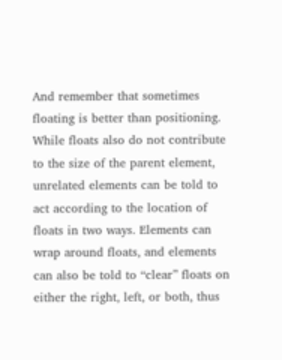And remember that sometimes floating is better than positioning. While floats also do not contribute to the size of the parent element, unrelated elements can be told to act according to the location of floats in two ways. Elements can wrap around floats, and elements can also be told to “clear” floats on either the right, left, or both, thus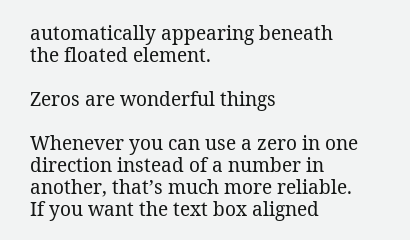automatically appearing beneath the floated element.

Zeros are wonderful things

Whenever you can use a zero in one direction instead of a number in another, that’s much more reliable. If you want the text box aligned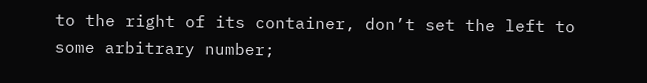to the right of its container, don’t set the left to some arbitrary number;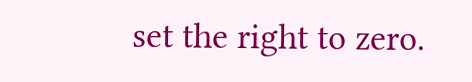set the right to zero.